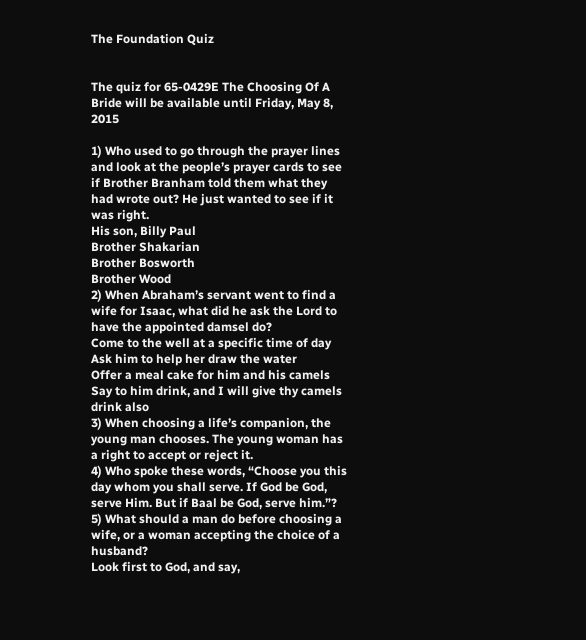The Foundation Quiz


The quiz for 65-0429E The Choosing Of A Bride will be available until Friday, May 8, 2015

1) Who used to go through the prayer lines and look at the people’s prayer cards to see if Brother Branham told them what they had wrote out? He just wanted to see if it was right.
His son, Billy Paul
Brother Shakarian
Brother Bosworth
Brother Wood
2) When Abraham’s servant went to find a wife for Isaac, what did he ask the Lord to have the appointed damsel do?
Come to the well at a specific time of day
Ask him to help her draw the water
Offer a meal cake for him and his camels
Say to him drink, and I will give thy camels drink also
3) When choosing a life’s companion, the young man chooses. The young woman has a right to accept or reject it.
4) Who spoke these words, “Choose you this day whom you shall serve. If God be God, serve Him. But if Baal be God, serve him.”?
5) What should a man do before choosing a wife, or a woman accepting the choice of a husband?
Look first to God, and say,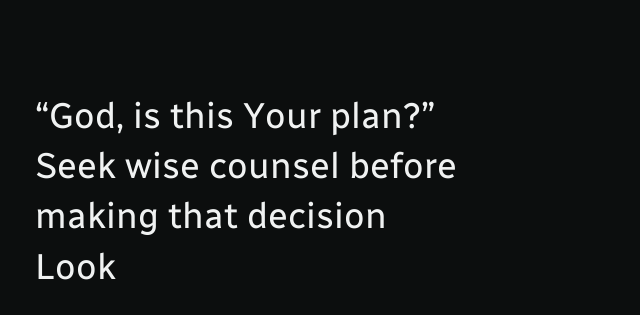“God, is this Your plan?”
Seek wise counsel before making that decision
Look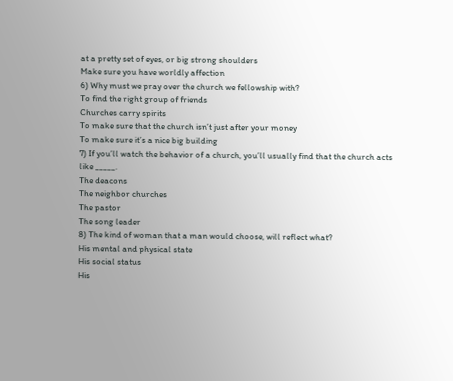at a pretty set of eyes, or big strong shoulders
Make sure you have worldly affection
6) Why must we pray over the church we fellowship with?
To find the right group of friends
Churches carry spirits
To make sure that the church isn’t just after your money
To make sure it’s a nice big building
7) If you’ll watch the behavior of a church, you’ll usually find that the church acts like _____.
The deacons
The neighbor churches
The pastor
The song leader
8) The kind of woman that a man would choose, will reflect what?
His mental and physical state
His social status
His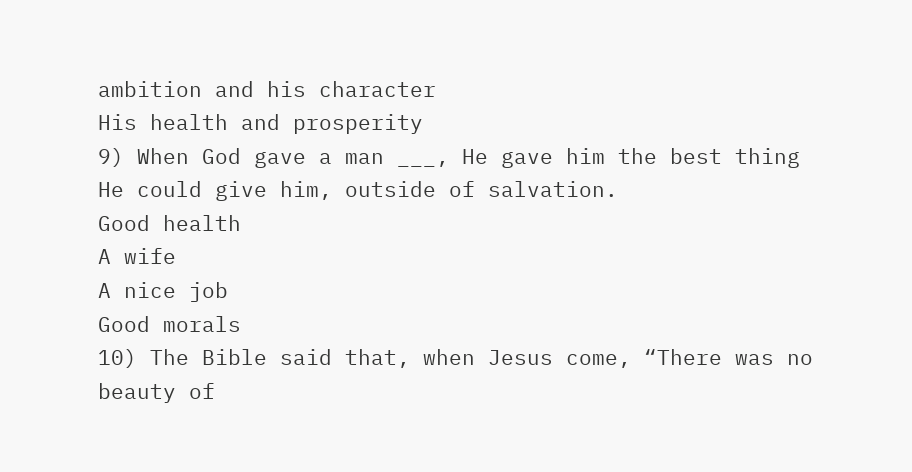ambition and his character
His health and prosperity
9) When God gave a man ___, He gave him the best thing He could give him, outside of salvation.
Good health
A wife
A nice job
Good morals
10) The Bible said that, when Jesus come, “There was no beauty of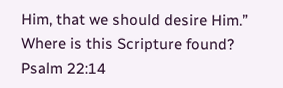Him, that we should desire Him.” Where is this Scripture found?
Psalm 22:14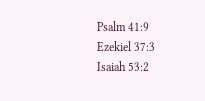Psalm 41:9
Ezekiel 37:3
Isaiah 53:2